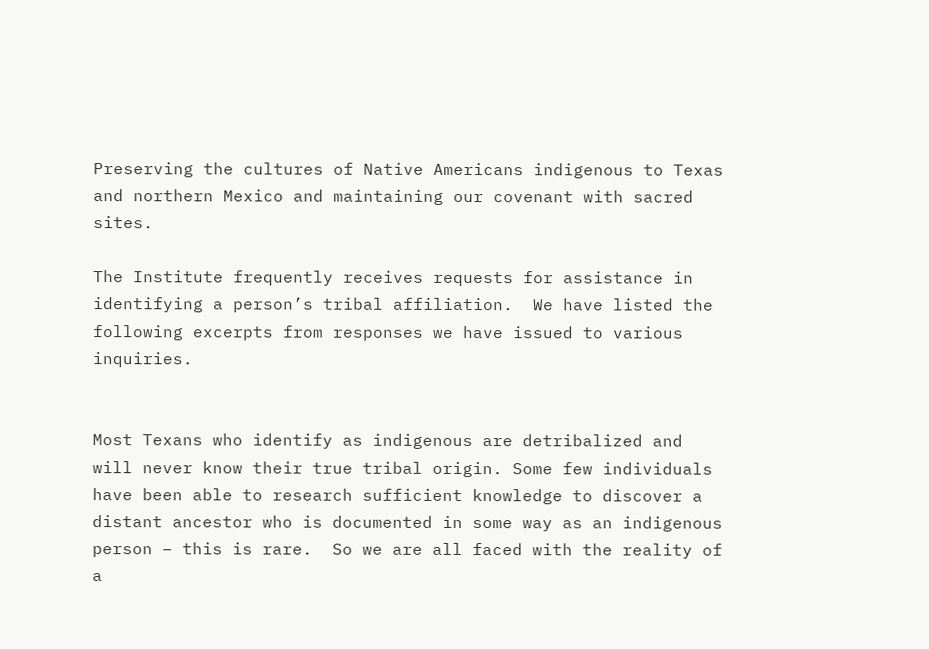Preserving the cultures of Native Americans indigenous to Texas and northern Mexico and maintaining our covenant with sacred sites.

The Institute frequently receives requests for assistance in identifying a person’s tribal affiliation.  We have listed the following excerpts from responses we have issued to various inquiries.


Most Texans who identify as indigenous are detribalized and will never know their true tribal origin. Some few individuals have been able to research sufficient knowledge to discover a distant ancestor who is documented in some way as an indigenous person – this is rare.  So we are all faced with the reality of a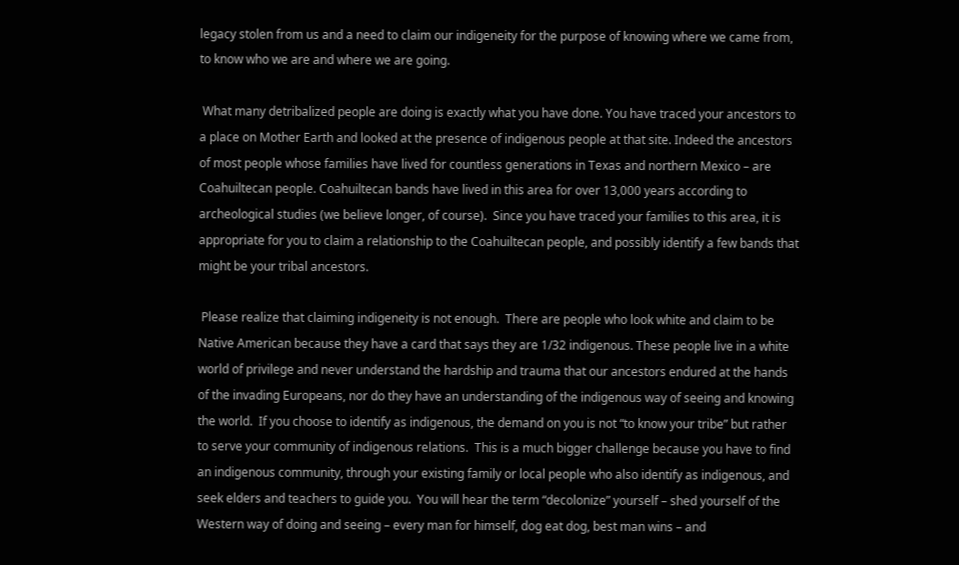legacy stolen from us and a need to claim our indigeneity for the purpose of knowing where we came from, to know who we are and where we are going.

 What many detribalized people are doing is exactly what you have done. You have traced your ancestors to a place on Mother Earth and looked at the presence of indigenous people at that site. Indeed the ancestors of most people whose families have lived for countless generations in Texas and northern Mexico – are Coahuiltecan people. Coahuiltecan bands have lived in this area for over 13,000 years according to archeological studies (we believe longer, of course).  Since you have traced your families to this area, it is appropriate for you to claim a relationship to the Coahuiltecan people, and possibly identify a few bands that might be your tribal ancestors.

 Please realize that claiming indigeneity is not enough.  There are people who look white and claim to be Native American because they have a card that says they are 1/32 indigenous. These people live in a white world of privilege and never understand the hardship and trauma that our ancestors endured at the hands of the invading Europeans, nor do they have an understanding of the indigenous way of seeing and knowing the world.  If you choose to identify as indigenous, the demand on you is not “to know your tribe” but rather to serve your community of indigenous relations.  This is a much bigger challenge because you have to find an indigenous community, through your existing family or local people who also identify as indigenous, and seek elders and teachers to guide you.  You will hear the term “decolonize” yourself – shed yourself of the Western way of doing and seeing – every man for himself, dog eat dog, best man wins – and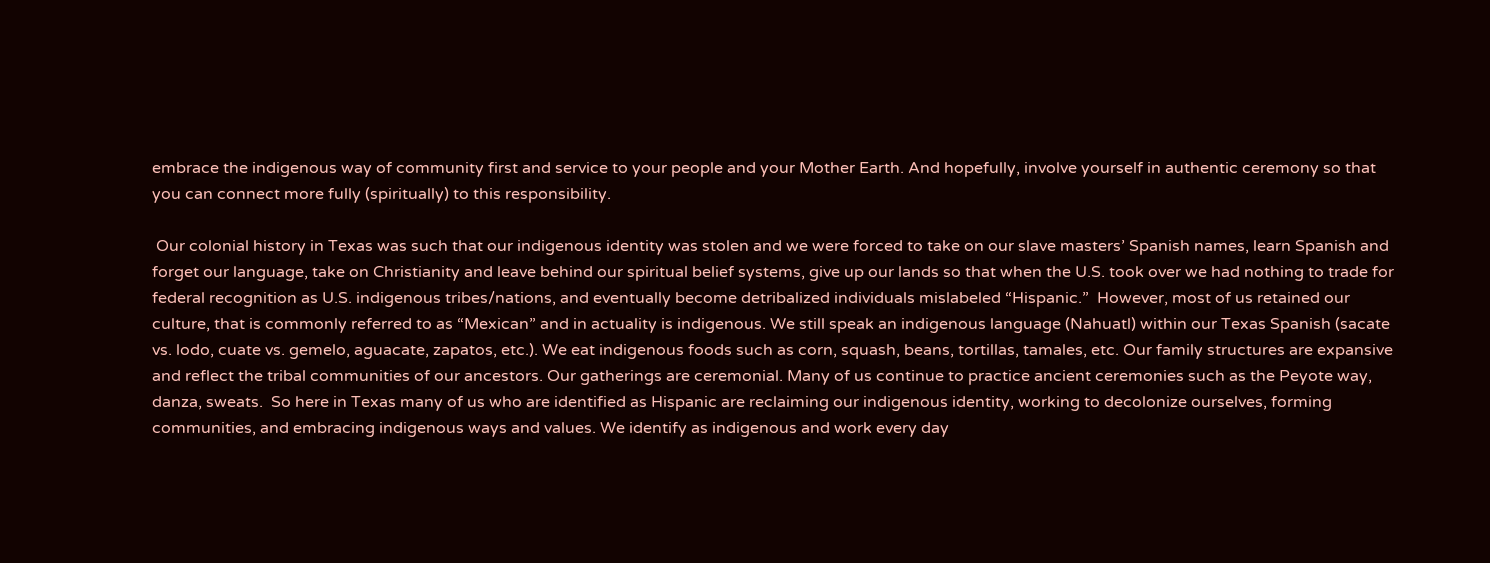embrace the indigenous way of community first and service to your people and your Mother Earth. And hopefully, involve yourself in authentic ceremony so that you can connect more fully (spiritually) to this responsibility.

 Our colonial history in Texas was such that our indigenous identity was stolen and we were forced to take on our slave masters’ Spanish names, learn Spanish and forget our language, take on Christianity and leave behind our spiritual belief systems, give up our lands so that when the U.S. took over we had nothing to trade for federal recognition as U.S. indigenous tribes/nations, and eventually become detribalized individuals mislabeled “Hispanic.”  However, most of us retained our culture, that is commonly referred to as “Mexican” and in actuality is indigenous. We still speak an indigenous language (Nahuatl) within our Texas Spanish (sacate vs. lodo, cuate vs. gemelo, aguacate, zapatos, etc.). We eat indigenous foods such as corn, squash, beans, tortillas, tamales, etc. Our family structures are expansive and reflect the tribal communities of our ancestors. Our gatherings are ceremonial. Many of us continue to practice ancient ceremonies such as the Peyote way, danza, sweats.  So here in Texas many of us who are identified as Hispanic are reclaiming our indigenous identity, working to decolonize ourselves, forming communities, and embracing indigenous ways and values. We identify as indigenous and work every day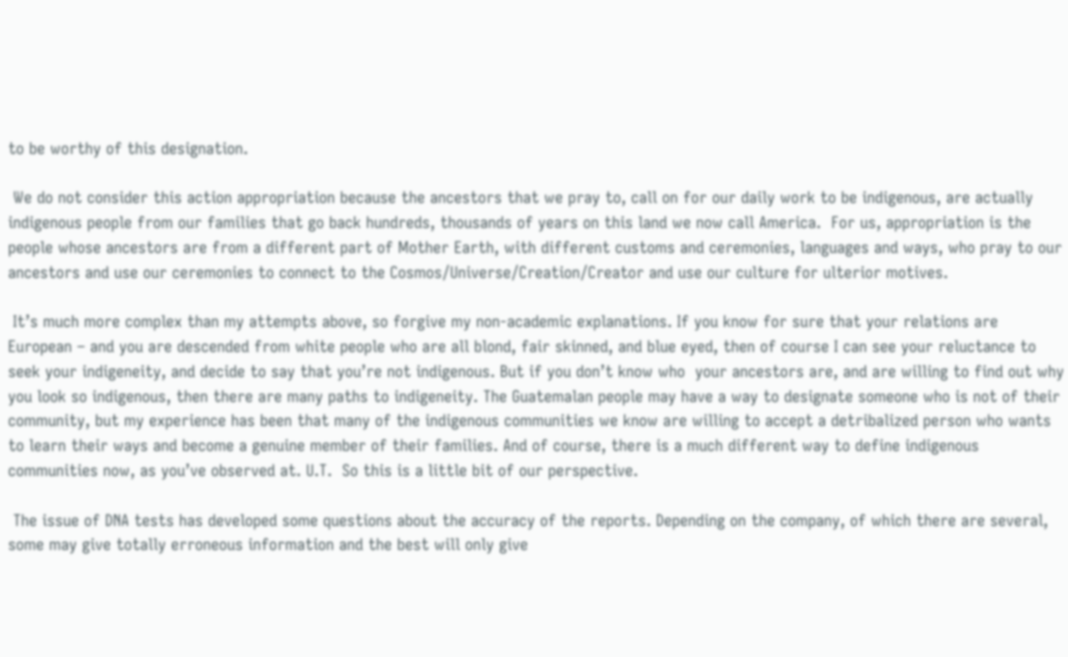to be worthy of this designation.

 We do not consider this action appropriation because the ancestors that we pray to, call on for our daily work to be indigenous, are actually indigenous people from our families that go back hundreds, thousands of years on this land we now call America.  For us, appropriation is the people whose ancestors are from a different part of Mother Earth, with different customs and ceremonies, languages and ways, who pray to our ancestors and use our ceremonies to connect to the Cosmos/Universe/Creation/Creator and use our culture for ulterior motives.

 It’s much more complex than my attempts above, so forgive my non-academic explanations. If you know for sure that your relations are European – and you are descended from white people who are all blond, fair skinned, and blue eyed, then of course I can see your reluctance to seek your indigeneity, and decide to say that you’re not indigenous. But if you don’t know who  your ancestors are, and are willing to find out why you look so indigenous, then there are many paths to indigeneity. The Guatemalan people may have a way to designate someone who is not of their community, but my experience has been that many of the indigenous communities we know are willing to accept a detribalized person who wants to learn their ways and become a genuine member of their families. And of course, there is a much different way to define indigenous communities now, as you’ve observed at. U.T.  So this is a little bit of our perspective.

 The issue of DNA tests has developed some questions about the accuracy of the reports. Depending on the company, of which there are several, some may give totally erroneous information and the best will only give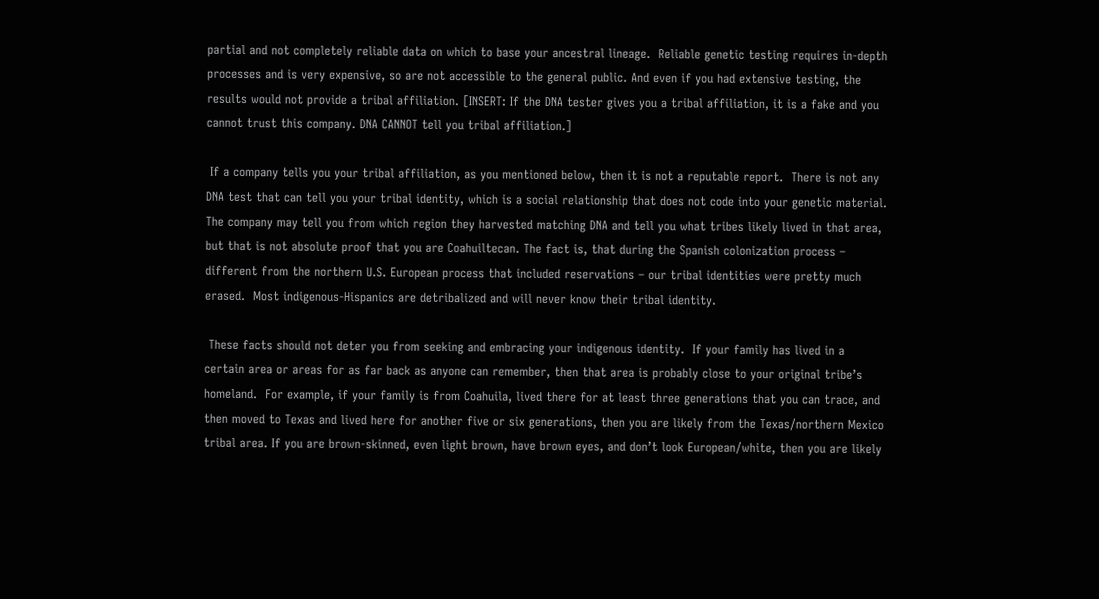partial and not completely reliable data on which to base your ancestral lineage.  Reliable genetic testing requires in-depth processes and is very expensive, so are not accessible to the general public. And even if you had extensive testing, the results would not provide a tribal affiliation. [INSERT: If the DNA tester gives you a tribal affiliation, it is a fake and you cannot trust this company. DNA CANNOT tell you tribal affiliation.]

 If a company tells you your tribal affiliation, as you mentioned below, then it is not a reputable report.  There is not any DNA test that can tell you your tribal identity, which is a social relationship that does not code into your genetic material.  The company may tell you from which region they harvested matching DNA and tell you what tribes likely lived in that area, but that is not absolute proof that you are Coahuiltecan. The fact is, that during the Spanish colonization process – different from the northern U.S. European process that included reservations – our tribal identities were pretty much erased.  Most indigenous-Hispanics are detribalized and will never know their tribal identity.

 These facts should not deter you from seeking and embracing your indigenous identity.  If your family has lived in a certain area or areas for as far back as anyone can remember, then that area is probably close to your original tribe’s homeland.  For example, if your family is from Coahuila, lived there for at least three generations that you can trace, and then moved to Texas and lived here for another five or six generations, then you are likely from the Texas/northern Mexico tribal area. If you are brown-skinned, even light brown, have brown eyes, and don’t look European/white, then you are likely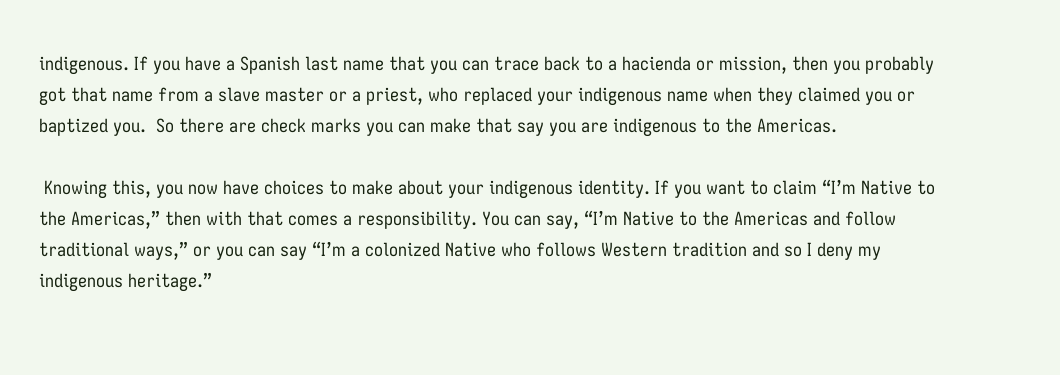indigenous. If you have a Spanish last name that you can trace back to a hacienda or mission, then you probably got that name from a slave master or a priest, who replaced your indigenous name when they claimed you or baptized you.  So there are check marks you can make that say you are indigenous to the Americas.

 Knowing this, you now have choices to make about your indigenous identity. If you want to claim “I’m Native to the Americas,” then with that comes a responsibility. You can say, “I’m Native to the Americas and follow traditional ways,” or you can say “I’m a colonized Native who follows Western tradition and so I deny my indigenous heritage.”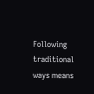Following traditional ways means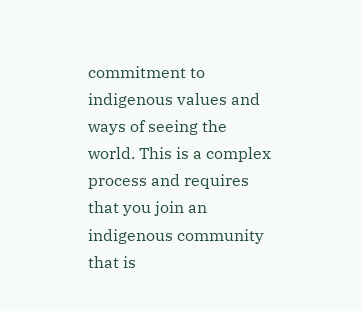commitment to indigenous values and ways of seeing the world. This is a complex process and requires that you join an indigenous community that is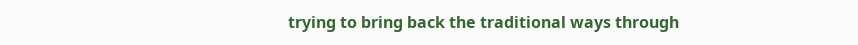trying to bring back the traditional ways through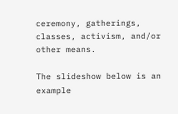ceremony, gatherings, classes, activism, and/or other means.

The slideshow below is an example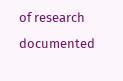of research documented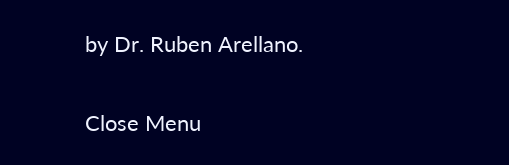by Dr. Ruben Arellano.

Close Menu